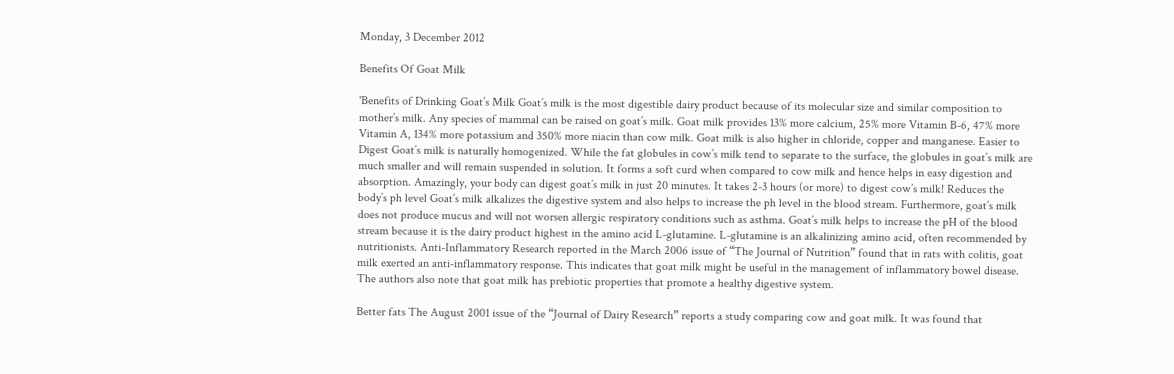Monday, 3 December 2012

Benefits Of Goat Milk

'Benefits of Drinking Goat’s Milk Goat’s milk is the most digestible dairy product because of its molecular size and similar composition to mother’s milk. Any species of mammal can be raised on goat’s milk. Goat milk provides 13% more calcium, 25% more Vitamin B-6, 47% more Vitamin A, 134% more potassium and 350% more niacin than cow milk. Goat milk is also higher in chloride, copper and manganese. Easier to Digest Goat’s milk is naturally homogenized. While the fat globules in cow’s milk tend to separate to the surface, the globules in goat’s milk are much smaller and will remain suspended in solution. It forms a soft curd when compared to cow milk and hence helps in easy digestion and absorption. Amazingly, your body can digest goat’s milk in just 20 minutes. It takes 2-3 hours (or more) to digest cow’s milk! Reduces the body’s ph level Goat’s milk alkalizes the digestive system and also helps to increase the ph level in the blood stream. Furthermore, goat’s milk does not produce mucus and will not worsen allergic respiratory conditions such as asthma. Goat’s milk helps to increase the pH of the blood stream because it is the dairy product highest in the amino acid L-glutamine. L-glutamine is an alkalinizing amino acid, often recommended by nutritionists. Anti-Inflammatory Research reported in the March 2006 issue of “The Journal of Nutrition” found that in rats with colitis, goat milk exerted an anti-inflammatory response. This indicates that goat milk might be useful in the management of inflammatory bowel disease. The authors also note that goat milk has prebiotic properties that promote a healthy digestive system.

Better fats The August 2001 issue of the “Journal of Dairy Research” reports a study comparing cow and goat milk. It was found that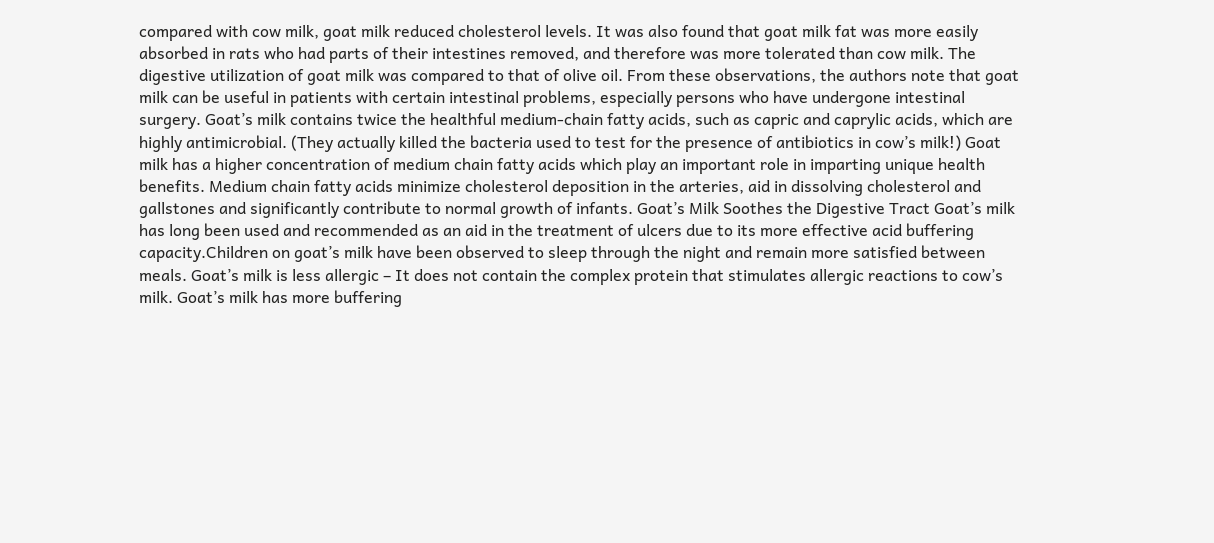compared with cow milk, goat milk reduced cholesterol levels. It was also found that goat milk fat was more easily absorbed in rats who had parts of their intestines removed, and therefore was more tolerated than cow milk. The digestive utilization of goat milk was compared to that of olive oil. From these observations, the authors note that goat milk can be useful in patients with certain intestinal problems, especially persons who have undergone intestinal surgery. Goat’s milk contains twice the healthful medium-chain fatty acids, such as capric and caprylic acids, which are highly antimicrobial. (They actually killed the bacteria used to test for the presence of antibiotics in cow’s milk!) Goat milk has a higher concentration of medium chain fatty acids which play an important role in imparting unique health benefits. Medium chain fatty acids minimize cholesterol deposition in the arteries, aid in dissolving cholesterol and gallstones and significantly contribute to normal growth of infants. Goat’s Milk Soothes the Digestive Tract Goat’s milk has long been used and recommended as an aid in the treatment of ulcers due to its more effective acid buffering capacity.Children on goat’s milk have been observed to sleep through the night and remain more satisfied between meals. Goat’s milk is less allergic – It does not contain the complex protein that stimulates allergic reactions to cow’s milk. Goat’s milk has more buffering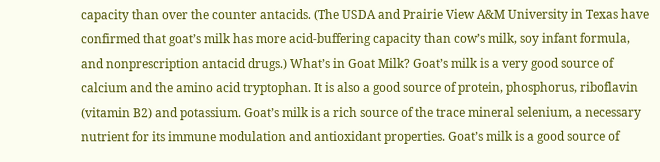capacity than over the counter antacids. (The USDA and Prairie View A&M University in Texas have confirmed that goat’s milk has more acid-buffering capacity than cow’s milk, soy infant formula, and nonprescription antacid drugs.) What’s in Goat Milk? Goat’s milk is a very good source of calcium and the amino acid tryptophan. It is also a good source of protein, phosphorus, riboflavin (vitamin B2) and potassium. Goat’s milk is a rich source of the trace mineral selenium, a necessary nutrient for its immune modulation and antioxidant properties. Goat’s milk is a good source of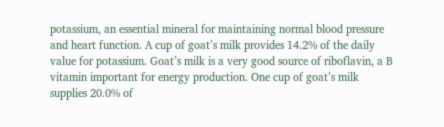potassium, an essential mineral for maintaining normal blood pressure and heart function. A cup of goat’s milk provides 14.2% of the daily value for potassium. Goat’s milk is a very good source of riboflavin, a B vitamin important for energy production. One cup of goat’s milk supplies 20.0% of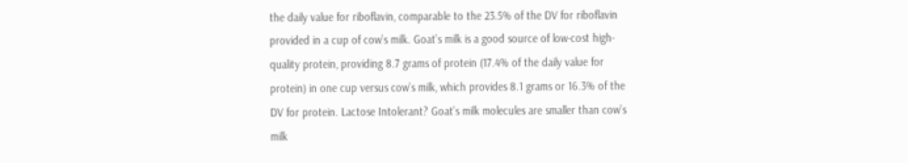the daily value for riboflavin, comparable to the 23.5% of the DV for riboflavin provided in a cup of cow’s milk. Goat’s milk is a good source of low-cost high-quality protein, providing 8.7 grams of protein (17.4% of the daily value for protein) in one cup versus cow’s milk, which provides 8.1 grams or 16.3% of the DV for protein. Lactose Intolerant? Goat’s milk molecules are smaller than cow’s milk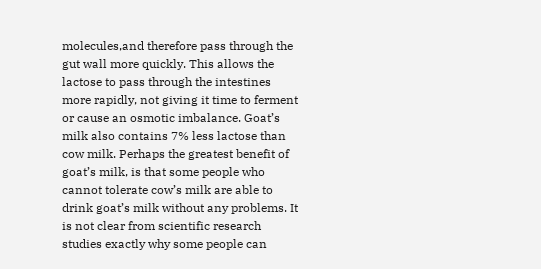molecules,and therefore pass through the gut wall more quickly. This allows the lactose to pass through the intestines more rapidly, not giving it time to ferment or cause an osmotic imbalance. Goat’s milk also contains 7% less lactose than cow milk. Perhaps the greatest benefit of goat’s milk, is that some people who cannot tolerate cow’s milk are able to drink goat’s milk without any problems. It is not clear from scientific research studies exactly why some people can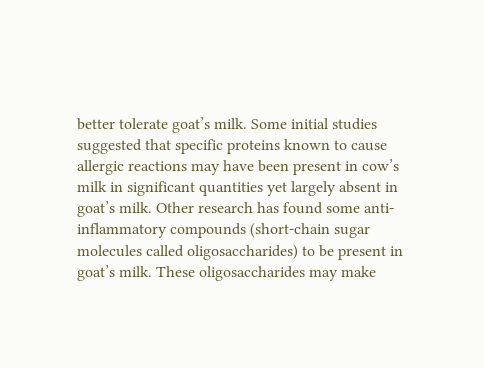better tolerate goat’s milk. Some initial studies suggested that specific proteins known to cause allergic reactions may have been present in cow’s milk in significant quantities yet largely absent in goat’s milk. Other research has found some anti-inflammatory compounds (short-chain sugar molecules called oligosaccharides) to be present in goat’s milk. These oligosaccharides may make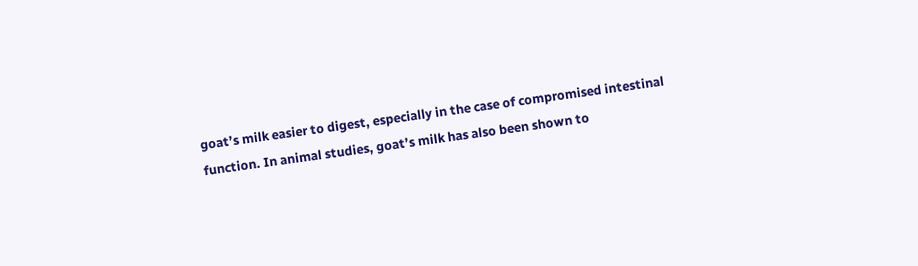goat’s milk easier to digest, especially in the case of compromised intestinal function. In animal studies, goat’s milk has also been shown to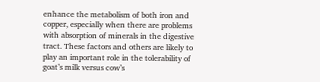enhance the metabolism of both iron and copper, especially when there are problems with absorption of minerals in the digestive tract. These factors and others are likely to play an important role in the tolerability of goat’s milk versus cow’s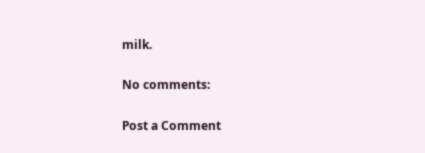milk.

No comments:

Post a Comment